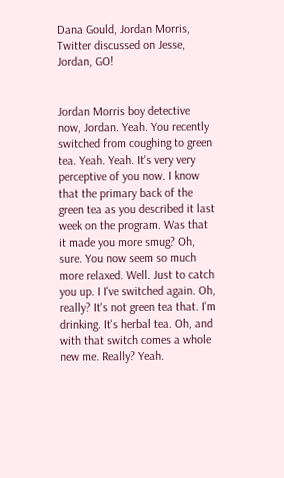Dana Gould, Jordan Morris, Twitter discussed on Jesse, Jordan, GO!


Jordan Morris boy detective now, Jordan. Yeah. You recently switched from coughing to green tea. Yeah. Yeah. It's very very perceptive of you now. I know that the primary back of the green tea as you described it last week on the program. Was that it made you more smug? Oh, sure. You now seem so much more relaxed. Well. Just to catch you up. I I've switched again. Oh, really? It's not green tea that. I'm drinking. It's herbal tea. Oh, and with that switch comes a whole new me. Really? Yeah.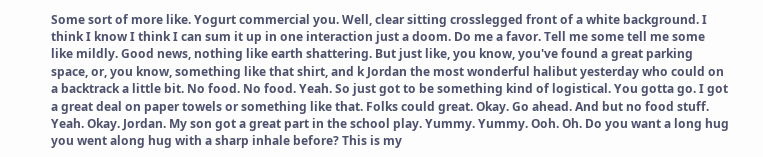Some sort of more like. Yogurt commercial you. Well, clear sitting crosslegged front of a white background. I think I know I think I can sum it up in one interaction just a doom. Do me a favor. Tell me some tell me some like mildly. Good news, nothing like earth shattering. But just like, you know, you've found a great parking space, or, you know, something like that shirt, and k Jordan the most wonderful halibut yesterday who could on a backtrack a little bit. No food. No food. Yeah. So just got to be something kind of logistical. You gotta go. I got a great deal on paper towels or something like that. Folks could great. Okay. Go ahead. And but no food stuff. Yeah. Okay. Jordan. My son got a great part in the school play. Yummy. Yummy. Ooh. Oh. Do you want a long hug you went along hug with a sharp inhale before? This is my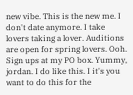new vibe. This is the new me. I don't date anymore. I take lovers taking a lover. Auditions are open for spring lovers. Ooh. Sign ups at my PO box. Yummy, jordan. I do like this. I it's you want to do this for the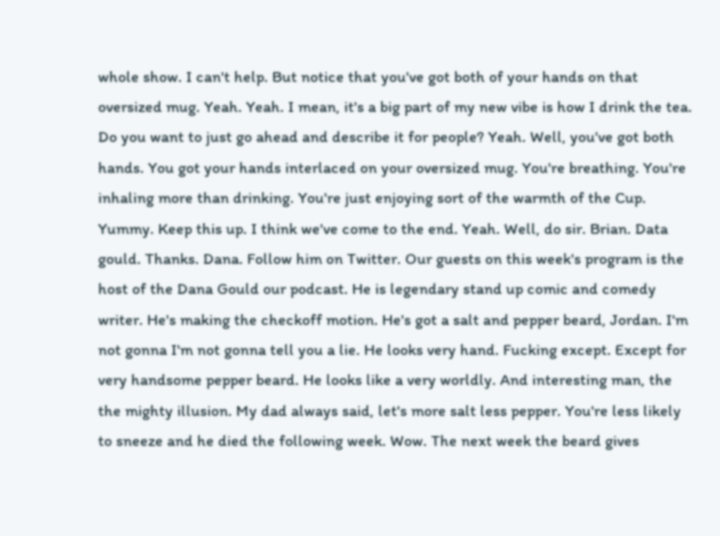whole show. I can't help. But notice that you've got both of your hands on that oversized mug. Yeah. Yeah. I mean, it's a big part of my new vibe is how I drink the tea. Do you want to just go ahead and describe it for people? Yeah. Well, you've got both hands. You got your hands interlaced on your oversized mug. You're breathing. You're inhaling more than drinking. You're just enjoying sort of the warmth of the Cup. Yummy. Keep this up. I think we've come to the end. Yeah. Well, do sir. Brian. Data gould. Thanks. Dana. Follow him on Twitter. Our guests on this week's program is the host of the Dana Gould our podcast. He is legendary stand up comic and comedy writer. He's making the checkoff motion. He's got a salt and pepper beard, Jordan. I'm not gonna I'm not gonna tell you a lie. He looks very hand. Fucking except. Except for very handsome pepper beard. He looks like a very worldly. And interesting man, the the mighty illusion. My dad always said, let's more salt less pepper. You're less likely to sneeze and he died the following week. Wow. The next week the beard gives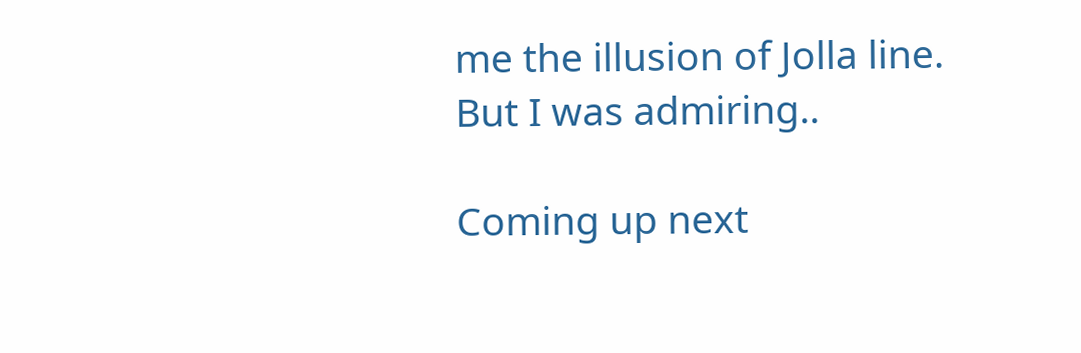me the illusion of Jolla line. But I was admiring..

Coming up next